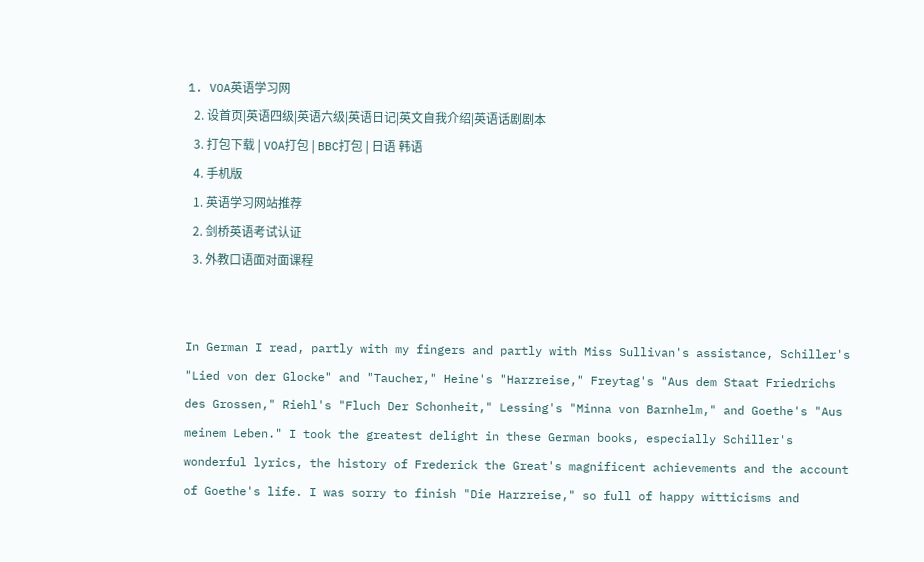1. VOA英语学习网
  2. 设首页|英语四级|英语六级|英语日记|英文自我介绍|英语话剧剧本
  3. 打包下载 | VOA打包 | BBC打包 | 日语 韩语
  4. 手机版
  1. 英语学习网站推荐
  2. 剑桥英语考试认证
  3. 外教口语面对面课程


In German I read, partly with my fingers and partly with Miss Sullivan's assistance, Schiller's "Lied von der Glocke" and "Taucher," Heine's "Harzreise," Freytag's "Aus dem Staat Friedrichs des Grossen," Riehl's "Fluch Der Schonheit," Lessing's "Minna von Barnhelm," and Goethe's "Aus meinem Leben." I took the greatest delight in these German books, especially Schiller's wonderful lyrics, the history of Frederick the Great's magnificent achievements and the account of Goethe's life. I was sorry to finish "Die Harzreise," so full of happy witticisms and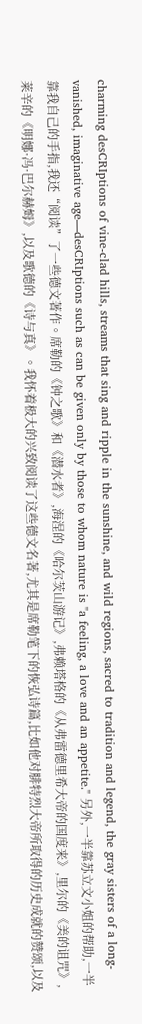charming desCRIptions of vine-clad hills, streams that sing and ripple in the sunshine, and wild regions, sacred to tradition and legend, the gray sisters of a long-vanished, imaginative age—desCRIptions such as can be given only by those to whom nature is "a feeling, a love and an appetite." 另外,一半靠苏立文小姐的帮助,一半靠我自己的手指,我还“阅读”了一些德文著作。席勒的《钟之歌》和《潜水者》,海涅的《哈尔茨山游记》,弗赖塔格的《从弗雷德里希大帝的国度来》,里尔的《美的诅咒》,莱辛的《明娜·冯·巴尔赫姆》,以及歌德的《诗与真》。我怀着极大的兴致阅读了这些德文名著,尤其是席勒笔下的恢弘诗篇,比如他对腓特烈大帝所取得的历史成就的赞颂,以及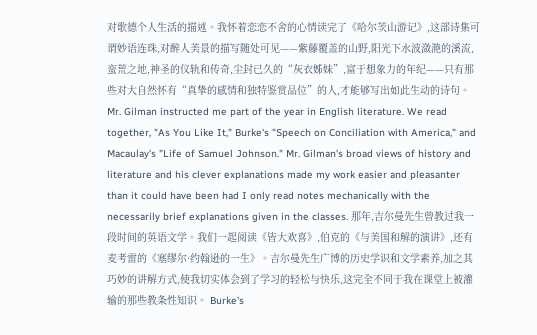对歌德个人生活的描述。我怀着恋恋不舍的心情读完了《哈尔茨山游记》,这部诗集可谓妙语连珠,对醉人美景的描写随处可见——紫藤覆盖的山野,阳光下水波潋滟的溪流,蛮荒之地,神圣的仪轨和传奇,尘封已久的“灰衣姊妹”,富于想象力的年纪——只有那些对大自然怀有“真挚的感情和独特鉴赏品位”的人,才能够写出如此生动的诗句。 Mr. Gilman instructed me part of the year in English literature. We read together, "As You Like It," Burke's "Speech on Conciliation with America," and Macaulay's "Life of Samuel Johnson." Mr. Gilman's broad views of history and literature and his clever explanations made my work easier and pleasanter than it could have been had I only read notes mechanically with the necessarily brief explanations given in the classes. 那年,吉尔曼先生曾教过我一段时间的英语文学。我们一起阅读《皆大欢喜》,伯克的《与美国和解的演讲》,还有麦考雷的《塞缪尔·约翰逊的一生》。吉尔曼先生广博的历史学识和文学素养,加之其巧妙的讲解方式,使我切实体会到了学习的轻松与快乐,这完全不同于我在课堂上被灌输的那些教条性知识。 Burke's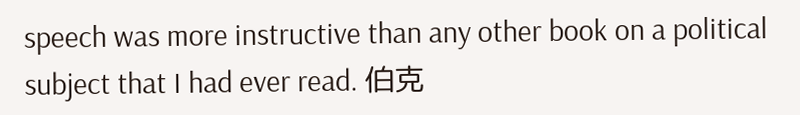speech was more instructive than any other book on a political subject that I had ever read. 伯克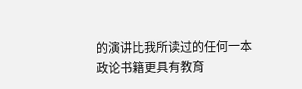的演讲比我所读过的任何一本政论书籍更具有教育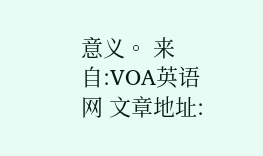意义。 来自:VOA英语网 文章地址: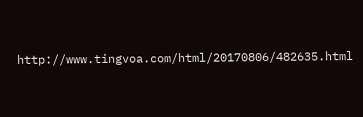http://www.tingvoa.com/html/20170806/482635.html